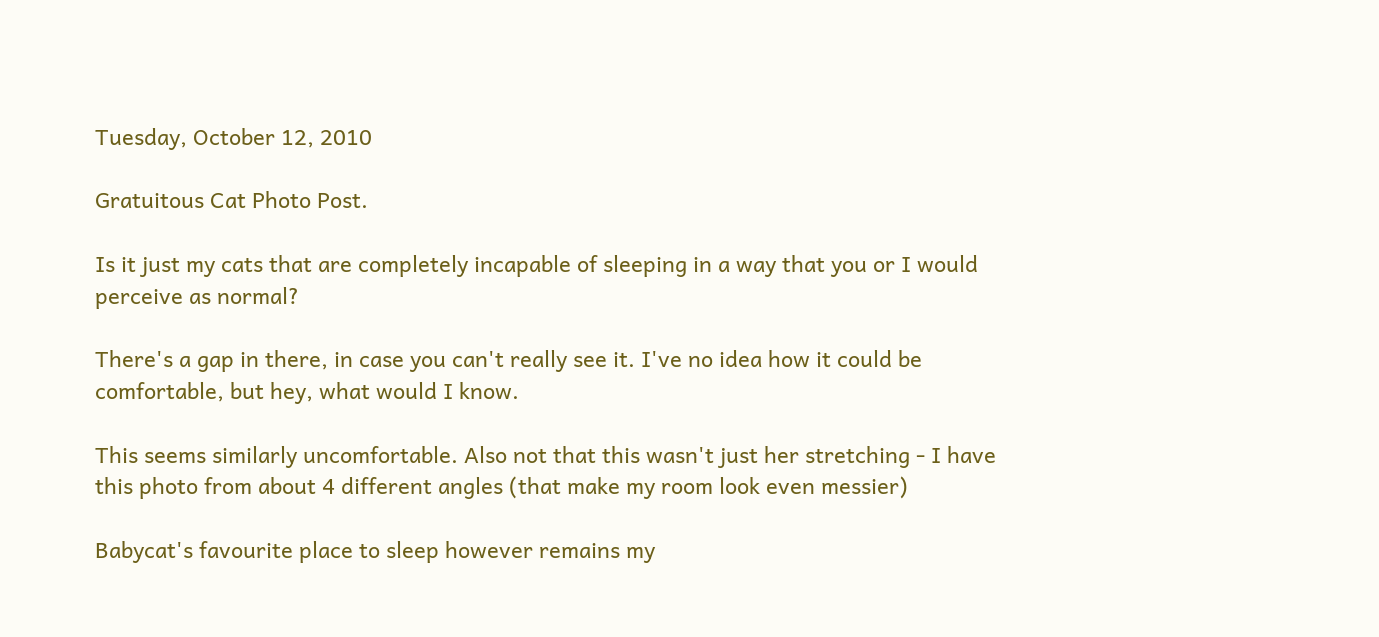Tuesday, October 12, 2010

Gratuitous Cat Photo Post.

Is it just my cats that are completely incapable of sleeping in a way that you or I would perceive as normal?

There's a gap in there, in case you can't really see it. I've no idea how it could be comfortable, but hey, what would I know.

This seems similarly uncomfortable. Also not that this wasn't just her stretching - I have this photo from about 4 different angles (that make my room look even messier)

Babycat's favourite place to sleep however remains my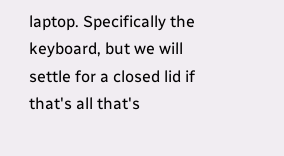laptop. Specifically the keyboard, but we will settle for a closed lid if that's all that's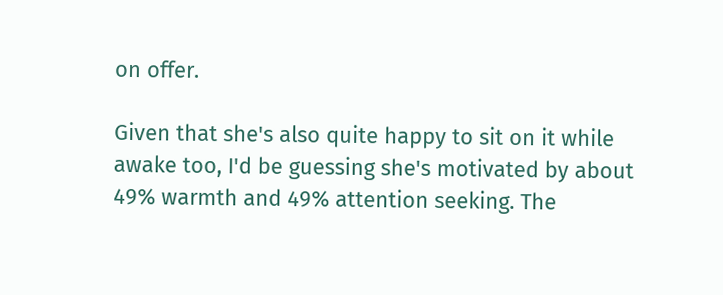on offer.

Given that she's also quite happy to sit on it while awake too, I'd be guessing she's motivated by about 49% warmth and 49% attention seeking. The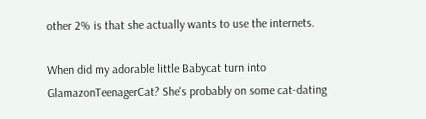other 2% is that she actually wants to use the internets.

When did my adorable little Babycat turn into GlamazonTeenagerCat? She's probably on some cat-dating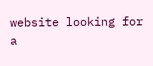website looking for a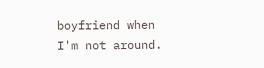boyfriend when I'm not around.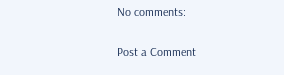No comments:

Post a Comment